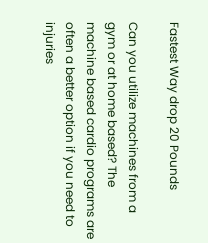Fastest Way drop 20 Pounds

Can you utilize machines from a gym or at home based? The machine based cardio programs are often a better option if you need to injuries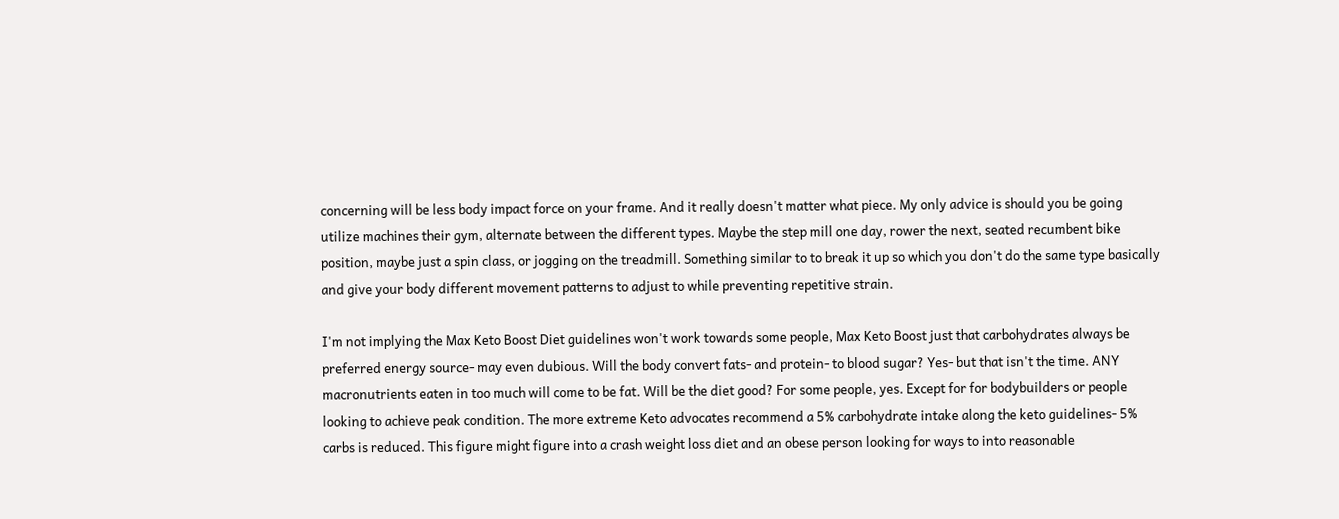concerning will be less body impact force on your frame. And it really doesn't matter what piece. My only advice is should you be going utilize machines their gym, alternate between the different types. Maybe the step mill one day, rower the next, seated recumbent bike position, maybe just a spin class, or jogging on the treadmill. Something similar to to break it up so which you don't do the same type basically and give your body different movement patterns to adjust to while preventing repetitive strain.

I'm not implying the Max Keto Boost Diet guidelines won't work towards some people, Max Keto Boost just that carbohydrates always be preferred energy source- may even dubious. Will the body convert fats- and protein- to blood sugar? Yes- but that isn't the time. ANY macronutrients eaten in too much will come to be fat. Will be the diet good? For some people, yes. Except for for bodybuilders or people looking to achieve peak condition. The more extreme Keto advocates recommend a 5% carbohydrate intake along the keto guidelines- 5% carbs is reduced. This figure might figure into a crash weight loss diet and an obese person looking for ways to into reasonable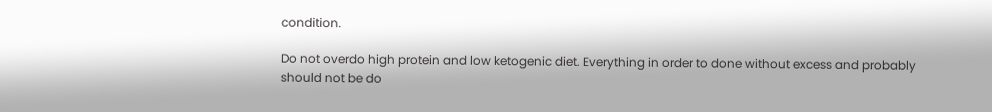condition.

Do not overdo high protein and low ketogenic diet. Everything in order to done without excess and probably should not be do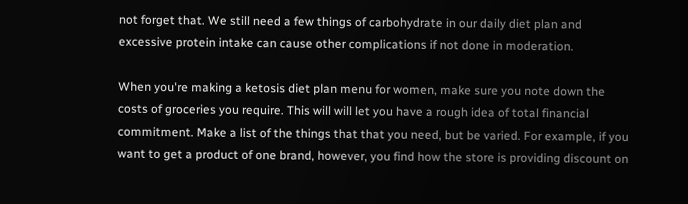not forget that. We still need a few things of carbohydrate in our daily diet plan and excessive protein intake can cause other complications if not done in moderation.

When you're making a ketosis diet plan menu for women, make sure you note down the costs of groceries you require. This will will let you have a rough idea of total financial commitment. Make a list of the things that that you need, but be varied. For example, if you want to get a product of one brand, however, you find how the store is providing discount on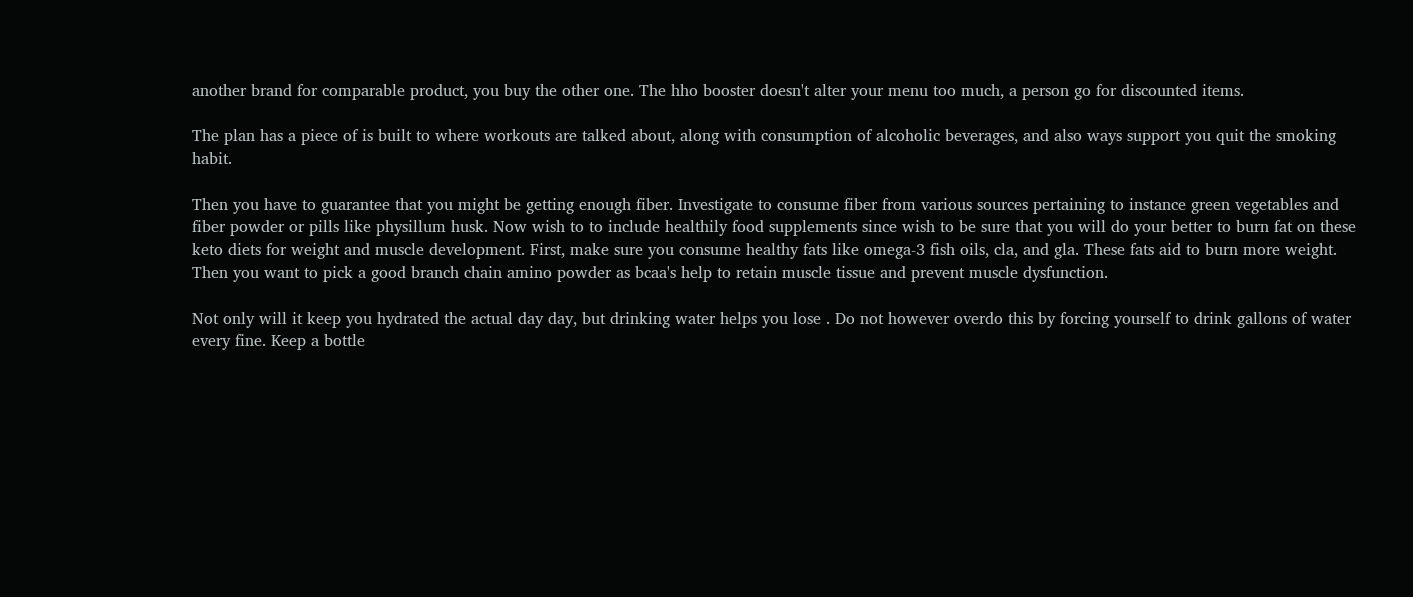another brand for comparable product, you buy the other one. The hho booster doesn't alter your menu too much, a person go for discounted items.

The plan has a piece of is built to where workouts are talked about, along with consumption of alcoholic beverages, and also ways support you quit the smoking habit.

Then you have to guarantee that you might be getting enough fiber. Investigate to consume fiber from various sources pertaining to instance green vegetables and fiber powder or pills like physillum husk. Now wish to to include healthily food supplements since wish to be sure that you will do your better to burn fat on these keto diets for weight and muscle development. First, make sure you consume healthy fats like omega-3 fish oils, cla, and gla. These fats aid to burn more weight. Then you want to pick a good branch chain amino powder as bcaa's help to retain muscle tissue and prevent muscle dysfunction.

Not only will it keep you hydrated the actual day day, but drinking water helps you lose . Do not however overdo this by forcing yourself to drink gallons of water every fine. Keep a bottle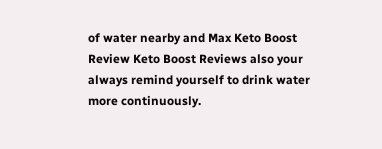of water nearby and Max Keto Boost Review Keto Boost Reviews also your always remind yourself to drink water more continuously.